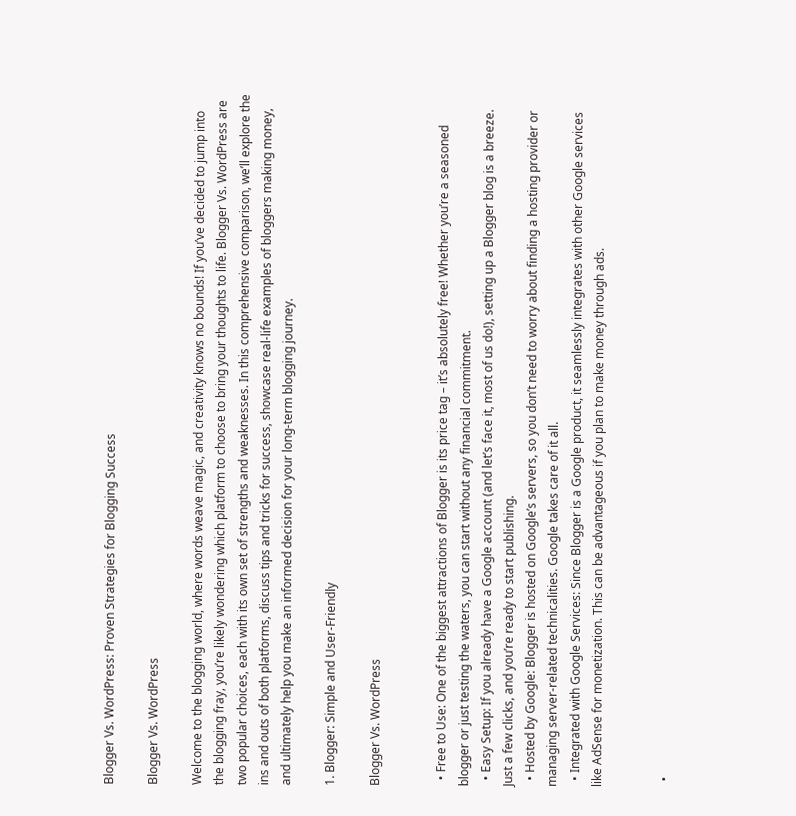Blogger Vs. WordPress: Proven Strategies for Blogging Success

Blogger Vs. WordPress

Welcome to the blogging world, where words weave magic, and creativity knows no bounds! If you’ve decided to jump into the blogging fray, you’re likely wondering which platform to choose to bring your thoughts to life. Blogger Vs. WordPress are two popular choices, each with its own set of strengths and weaknesses. In this comprehensive comparison, we’ll explore the ins and outs of both platforms, discuss tips and tricks for success, showcase real-life examples of bloggers making money, and ultimately help you make an informed decision for your long-term blogging journey.

1. Blogger: Simple and User-Friendly

Blogger Vs. WordPress


  • Free to Use: One of the biggest attractions of Blogger is its price tag – it’s absolutely free! Whether you’re a seasoned blogger or just testing the waters, you can start without any financial commitment.
  • Easy Setup: If you already have a Google account (and let’s face it, most of us do!), setting up a Blogger blog is a breeze. Just a few clicks, and you’re ready to start publishing.
  • Hosted by Google: Blogger is hosted on Google’s servers, so you don’t need to worry about finding a hosting provider or managing server-related technicalities. Google takes care of it all.
  • Integrated with Google Services: Since Blogger is a Google product, it seamlessly integrates with other Google services like AdSense for monetization. This can be advantageous if you plan to make money through ads.


  •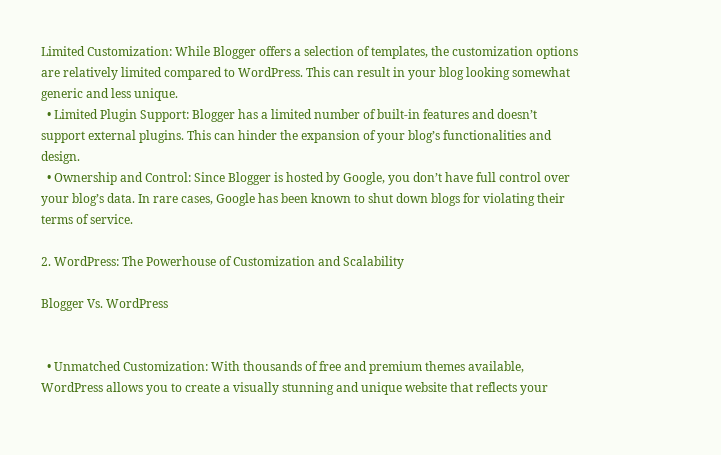Limited Customization: While Blogger offers a selection of templates, the customization options are relatively limited compared to WordPress. This can result in your blog looking somewhat generic and less unique.
  • Limited Plugin Support: Blogger has a limited number of built-in features and doesn’t support external plugins. This can hinder the expansion of your blog’s functionalities and design.
  • Ownership and Control: Since Blogger is hosted by Google, you don’t have full control over your blog’s data. In rare cases, Google has been known to shut down blogs for violating their terms of service.

2. WordPress: The Powerhouse of Customization and Scalability

Blogger Vs. WordPress


  • Unmatched Customization: With thousands of free and premium themes available, WordPress allows you to create a visually stunning and unique website that reflects your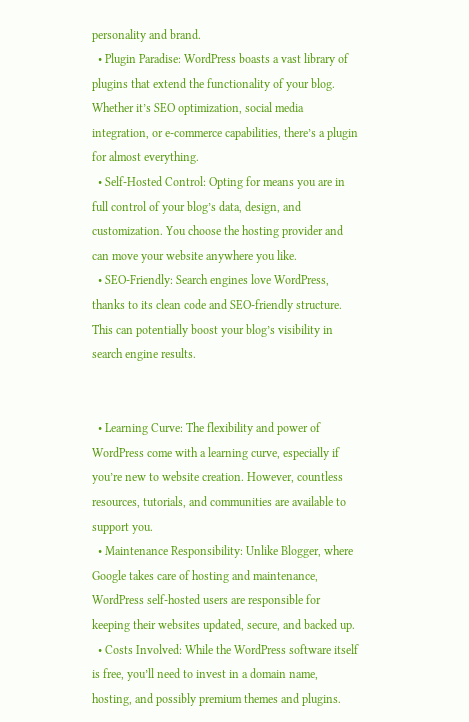personality and brand.
  • Plugin Paradise: WordPress boasts a vast library of plugins that extend the functionality of your blog. Whether it’s SEO optimization, social media integration, or e-commerce capabilities, there’s a plugin for almost everything.
  • Self-Hosted Control: Opting for means you are in full control of your blog’s data, design, and customization. You choose the hosting provider and can move your website anywhere you like.
  • SEO-Friendly: Search engines love WordPress, thanks to its clean code and SEO-friendly structure. This can potentially boost your blog’s visibility in search engine results.


  • Learning Curve: The flexibility and power of WordPress come with a learning curve, especially if you’re new to website creation. However, countless resources, tutorials, and communities are available to support you.
  • Maintenance Responsibility: Unlike Blogger, where Google takes care of hosting and maintenance, WordPress self-hosted users are responsible for keeping their websites updated, secure, and backed up.
  • Costs Involved: While the WordPress software itself is free, you’ll need to invest in a domain name, hosting, and possibly premium themes and plugins.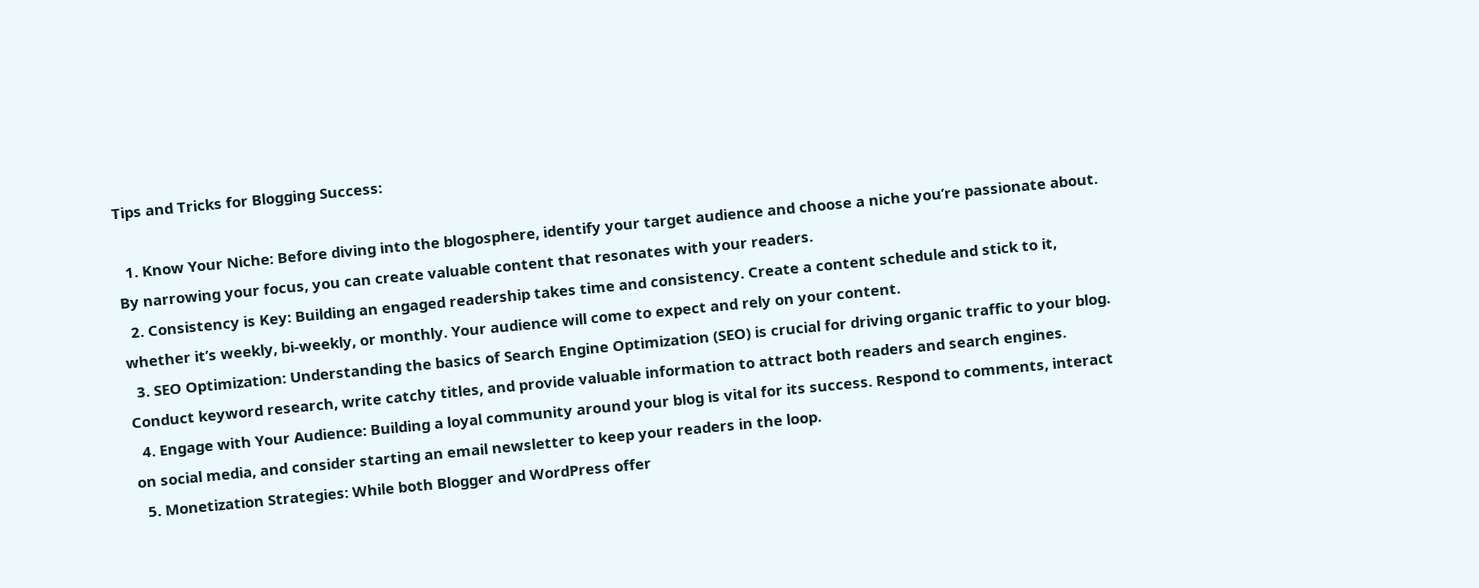Tips and Tricks for Blogging Success:

  1. Know Your Niche: Before diving into the blogosphere, identify your target audience and choose a niche you’re passionate about. By narrowing your focus, you can create valuable content that resonates with your readers.
  2. Consistency is Key: Building an engaged readership takes time and consistency. Create a content schedule and stick to it, whether it’s weekly, bi-weekly, or monthly. Your audience will come to expect and rely on your content.
  3. SEO Optimization: Understanding the basics of Search Engine Optimization (SEO) is crucial for driving organic traffic to your blog. Conduct keyword research, write catchy titles, and provide valuable information to attract both readers and search engines.
  4. Engage with Your Audience: Building a loyal community around your blog is vital for its success. Respond to comments, interact on social media, and consider starting an email newsletter to keep your readers in the loop.
  5. Monetization Strategies: While both Blogger and WordPress offer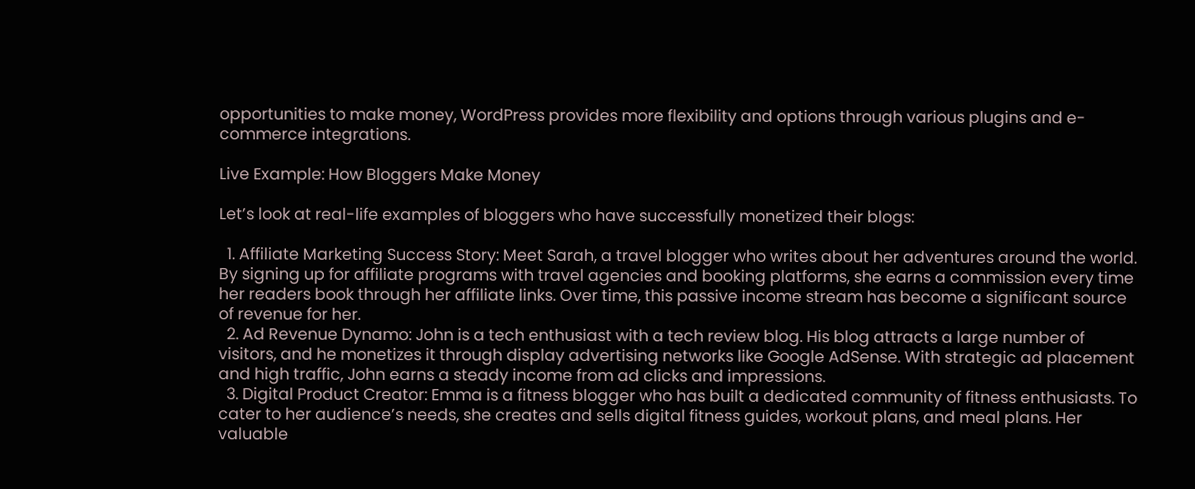opportunities to make money, WordPress provides more flexibility and options through various plugins and e-commerce integrations.

Live Example: How Bloggers Make Money

Let’s look at real-life examples of bloggers who have successfully monetized their blogs:

  1. Affiliate Marketing Success Story: Meet Sarah, a travel blogger who writes about her adventures around the world. By signing up for affiliate programs with travel agencies and booking platforms, she earns a commission every time her readers book through her affiliate links. Over time, this passive income stream has become a significant source of revenue for her.
  2. Ad Revenue Dynamo: John is a tech enthusiast with a tech review blog. His blog attracts a large number of visitors, and he monetizes it through display advertising networks like Google AdSense. With strategic ad placement and high traffic, John earns a steady income from ad clicks and impressions.
  3. Digital Product Creator: Emma is a fitness blogger who has built a dedicated community of fitness enthusiasts. To cater to her audience’s needs, she creates and sells digital fitness guides, workout plans, and meal plans. Her valuable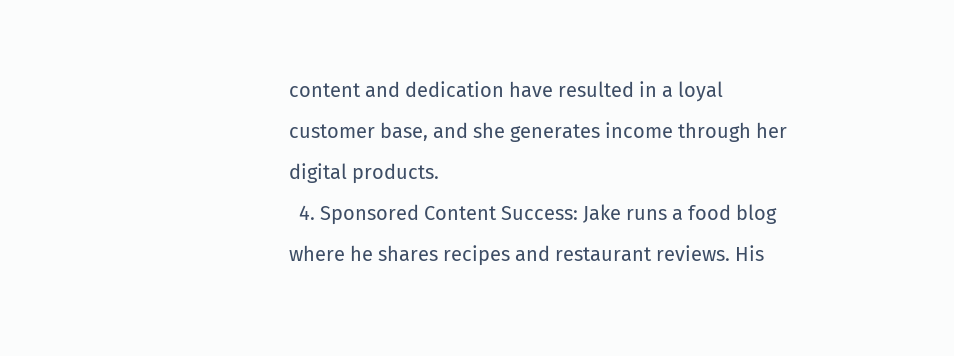content and dedication have resulted in a loyal customer base, and she generates income through her digital products.
  4. Sponsored Content Success: Jake runs a food blog where he shares recipes and restaurant reviews. His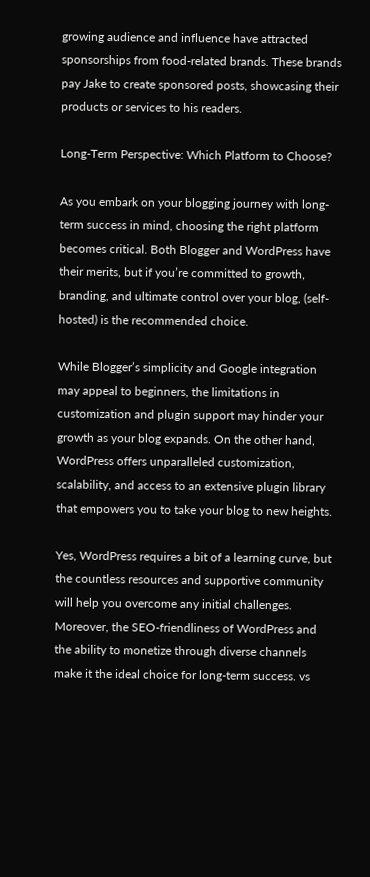growing audience and influence have attracted sponsorships from food-related brands. These brands pay Jake to create sponsored posts, showcasing their products or services to his readers.

Long-Term Perspective: Which Platform to Choose?

As you embark on your blogging journey with long-term success in mind, choosing the right platform becomes critical. Both Blogger and WordPress have their merits, but if you’re committed to growth, branding, and ultimate control over your blog, (self-hosted) is the recommended choice.

While Blogger’s simplicity and Google integration may appeal to beginners, the limitations in customization and plugin support may hinder your growth as your blog expands. On the other hand, WordPress offers unparalleled customization, scalability, and access to an extensive plugin library that empowers you to take your blog to new heights.

Yes, WordPress requires a bit of a learning curve, but the countless resources and supportive community will help you overcome any initial challenges. Moreover, the SEO-friendliness of WordPress and the ability to monetize through diverse channels make it the ideal choice for long-term success. vs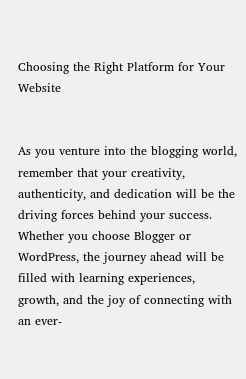Choosing the Right Platform for Your Website


As you venture into the blogging world, remember that your creativity, authenticity, and dedication will be the driving forces behind your success. Whether you choose Blogger or WordPress, the journey ahead will be filled with learning experiences, growth, and the joy of connecting with an ever-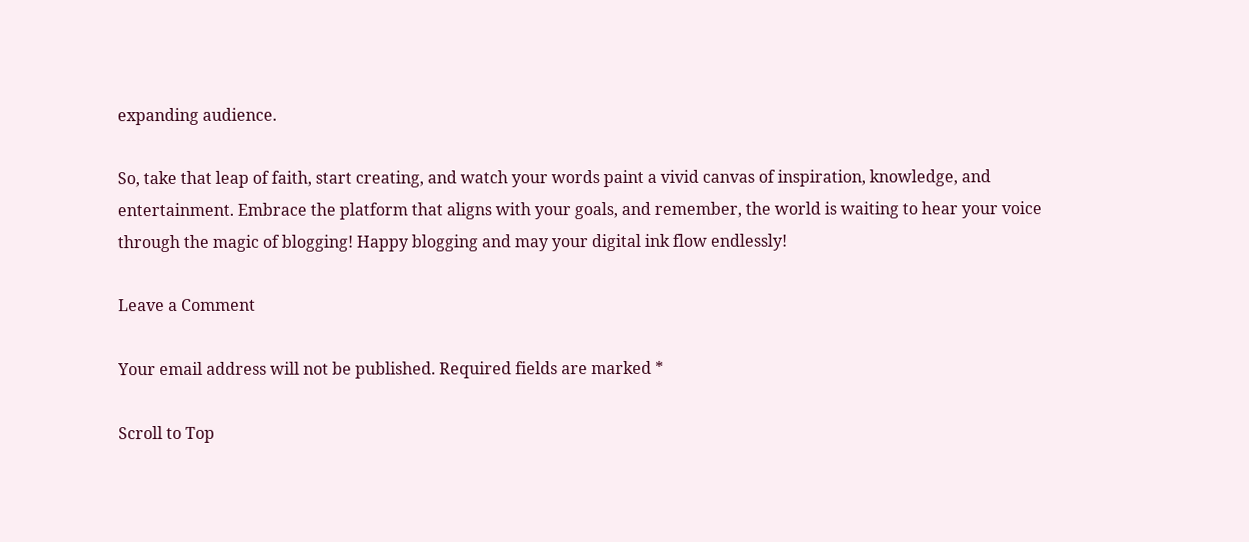expanding audience.

So, take that leap of faith, start creating, and watch your words paint a vivid canvas of inspiration, knowledge, and entertainment. Embrace the platform that aligns with your goals, and remember, the world is waiting to hear your voice through the magic of blogging! Happy blogging and may your digital ink flow endlessly!

Leave a Comment

Your email address will not be published. Required fields are marked *

Scroll to Top